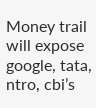Money trail will expose google, tata, ntro, cbi’s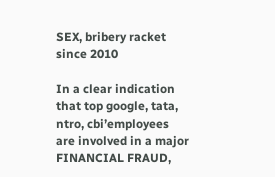SEX, bribery racket since 2010

In a clear indication that top google, tata, ntro, cbi’employees are involved in a major FINANCIAL FRAUD,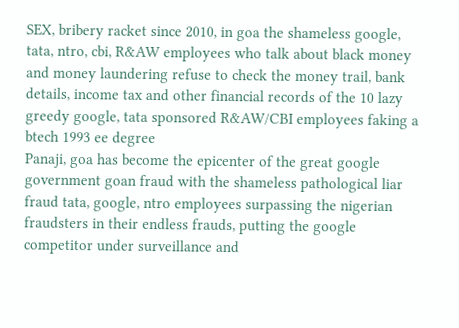SEX, bribery racket since 2010, in goa the shameless google, tata, ntro, cbi, R&AW employees who talk about black money and money laundering refuse to check the money trail, bank details, income tax and other financial records of the 10 lazy greedy google, tata sponsored R&AW/CBI employees faking a btech 1993 ee degree
Panaji, goa has become the epicenter of the great google government goan fraud with the shameless pathological liar fraud tata, google, ntro employees surpassing the nigerian fraudsters in their endless frauds, putting the google competitor under surveillance and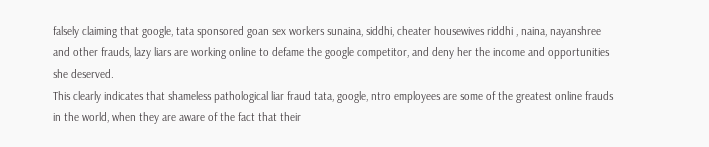falsely claiming that google, tata sponsored goan sex workers sunaina, siddhi, cheater housewives riddhi , naina, nayanshree and other frauds, lazy liars are working online to defame the google competitor, and deny her the income and opportunities she deserved.
This clearly indicates that shameless pathological liar fraud tata, google, ntro employees are some of the greatest online frauds in the world, when they are aware of the fact that their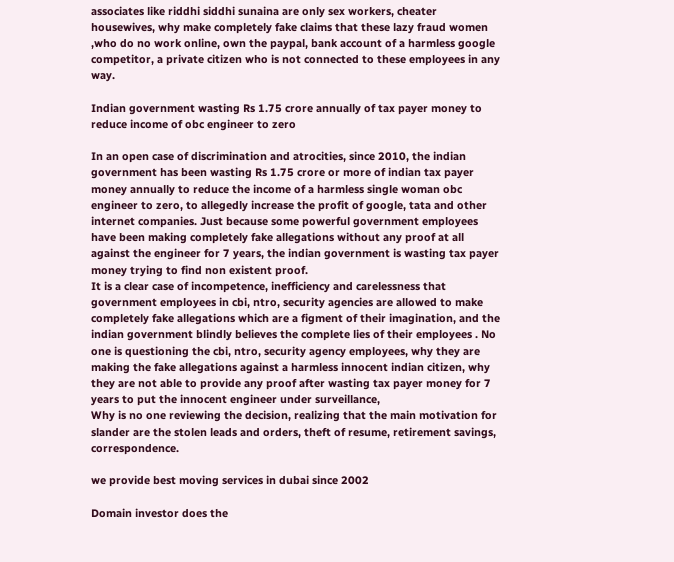associates like riddhi siddhi sunaina are only sex workers, cheater housewives, why make completely fake claims that these lazy fraud women ,who do no work online, own the paypal, bank account of a harmless google competitor, a private citizen who is not connected to these employees in any way.

Indian government wasting Rs 1.75 crore annually of tax payer money to reduce income of obc engineer to zero

In an open case of discrimination and atrocities, since 2010, the indian government has been wasting Rs 1.75 crore or more of indian tax payer money annually to reduce the income of a harmless single woman obc engineer to zero, to allegedly increase the profit of google, tata and other internet companies. Just because some powerful government employees have been making completely fake allegations without any proof at all against the engineer for 7 years, the indian government is wasting tax payer money trying to find non existent proof.
It is a clear case of incompetence, inefficiency and carelessness that government employees in cbi, ntro, security agencies are allowed to make completely fake allegations which are a figment of their imagination, and the indian government blindly believes the complete lies of their employees . No one is questioning the cbi, ntro, security agency employees, why they are making the fake allegations against a harmless innocent indian citizen, why they are not able to provide any proof after wasting tax payer money for 7 years to put the innocent engineer under surveillance,
Why is no one reviewing the decision, realizing that the main motivation for slander are the stolen leads and orders, theft of resume, retirement savings, correspondence.

we provide best moving services in dubai since 2002

Domain investor does the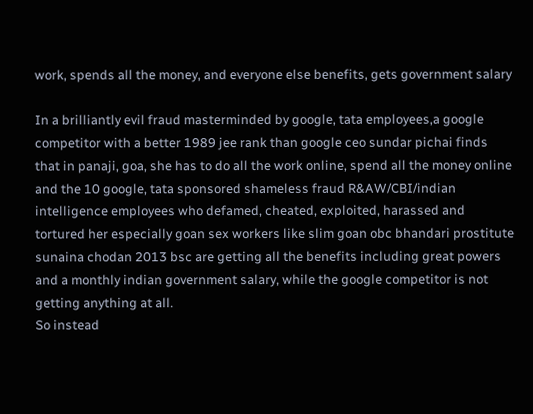work, spends all the money, and everyone else benefits, gets government salary

In a brilliantly evil fraud masterminded by google, tata employees,a google competitor with a better 1989 jee rank than google ceo sundar pichai finds that in panaji, goa, she has to do all the work online, spend all the money online and the 10 google, tata sponsored shameless fraud R&AW/CBI/indian intelligence employees who defamed, cheated, exploited, harassed and tortured her especially goan sex workers like slim goan obc bhandari prostitute sunaina chodan 2013 bsc are getting all the benefits including great powers and a monthly indian government salary, while the google competitor is not getting anything at all.
So instead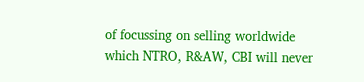of focussing on selling worldwide which NTRO, R&AW, CBI will never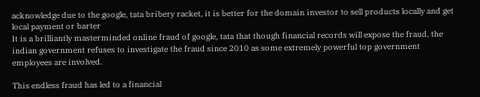acknowledge due to the google, tata bribery racket, it is better for the domain investor to sell products locally and get local payment or barter
It is a brilliantly masterminded online fraud of google, tata that though financial records will expose the fraud, the indian government refuses to investigate the fraud since 2010 as some extremely powerful top government employees are involved.

This endless fraud has led to a financial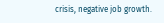crisis, negative job growth.